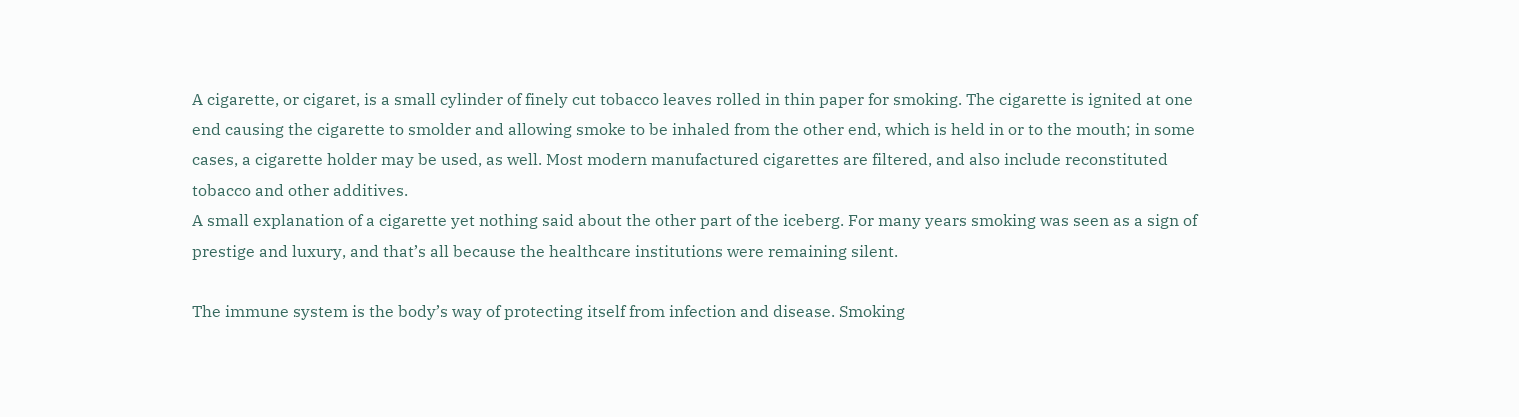A cigarette, or cigaret, is a small cylinder of finely cut tobacco leaves rolled in thin paper for smoking. The cigarette is ignited at one end causing the cigarette to smolder and allowing smoke to be inhaled from the other end, which is held in or to the mouth; in some cases, a cigarette holder may be used, as well. Most modern manufactured cigarettes are filtered, and also include reconstituted tobacco and other additives.
A small explanation of a cigarette yet nothing said about the other part of the iceberg. For many years smoking was seen as a sign of prestige and luxury, and that’s all because the healthcare institutions were remaining silent.

The immune system is the body’s way of protecting itself from infection and disease. Smoking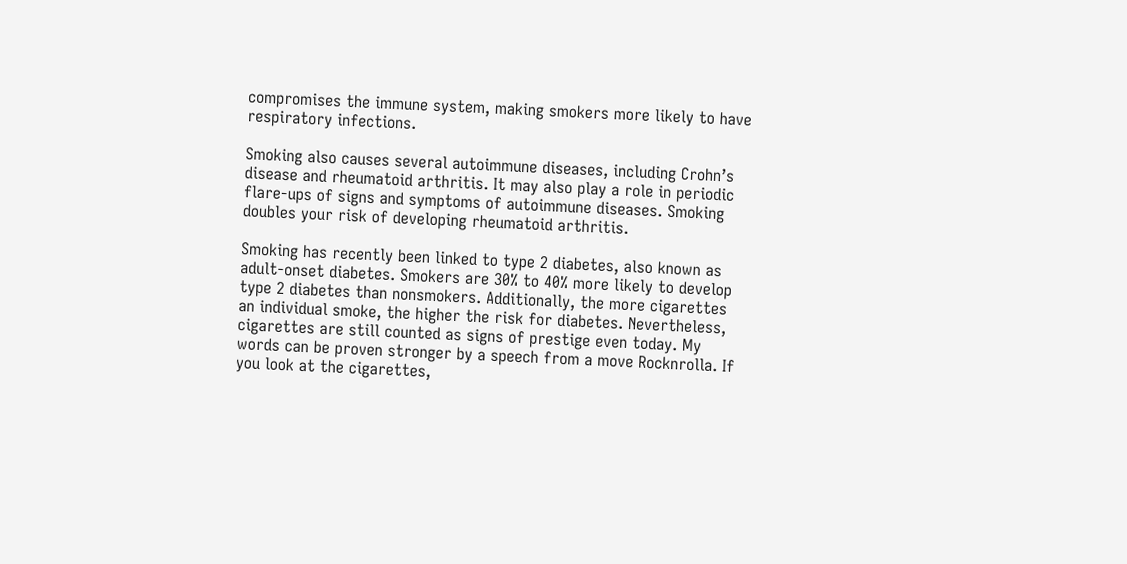compromises the immune system, making smokers more likely to have respiratory infections.

Smoking also causes several autoimmune diseases, including Crohn’s disease and rheumatoid arthritis. It may also play a role in periodic flare-ups of signs and symptoms of autoimmune diseases. Smoking doubles your risk of developing rheumatoid arthritis.

Smoking has recently been linked to type 2 diabetes, also known as adult-onset diabetes. Smokers are 30% to 40% more likely to develop type 2 diabetes than nonsmokers. Additionally, the more cigarettes an individual smoke, the higher the risk for diabetes. Nevertheless, cigarettes are still counted as signs of prestige even today. My words can be proven stronger by a speech from a move Rocknrolla. If you look at the cigarettes,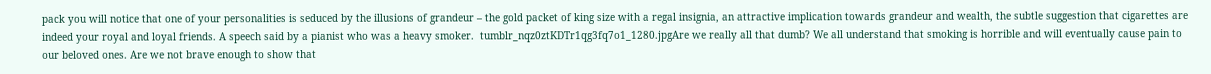pack you will notice that one of your personalities is seduced by the illusions of grandeur – the gold packet of king size with a regal insignia, an attractive implication towards grandeur and wealth, the subtle suggestion that cigarettes are indeed your royal and loyal friends. A speech said by a pianist who was a heavy smoker.  tumblr_nqz0ztKDTr1qg3fq7o1_1280.jpgAre we really all that dumb? We all understand that smoking is horrible and will eventually cause pain to our beloved ones. Are we not brave enough to show that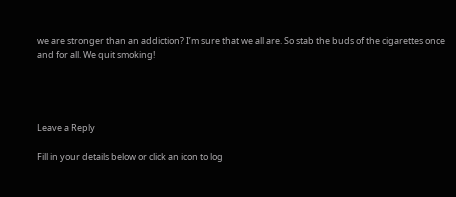we are stronger than an addiction? I’m sure that we all are. So stab the buds of the cigarettes once and for all. We quit smoking!




Leave a Reply

Fill in your details below or click an icon to log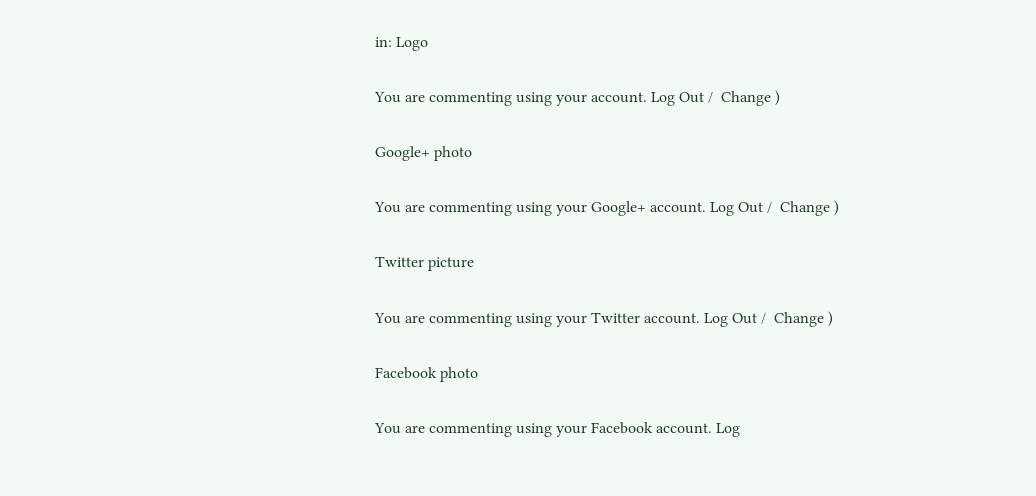in: Logo

You are commenting using your account. Log Out /  Change )

Google+ photo

You are commenting using your Google+ account. Log Out /  Change )

Twitter picture

You are commenting using your Twitter account. Log Out /  Change )

Facebook photo

You are commenting using your Facebook account. Log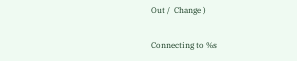Out /  Change )


Connecting to %s